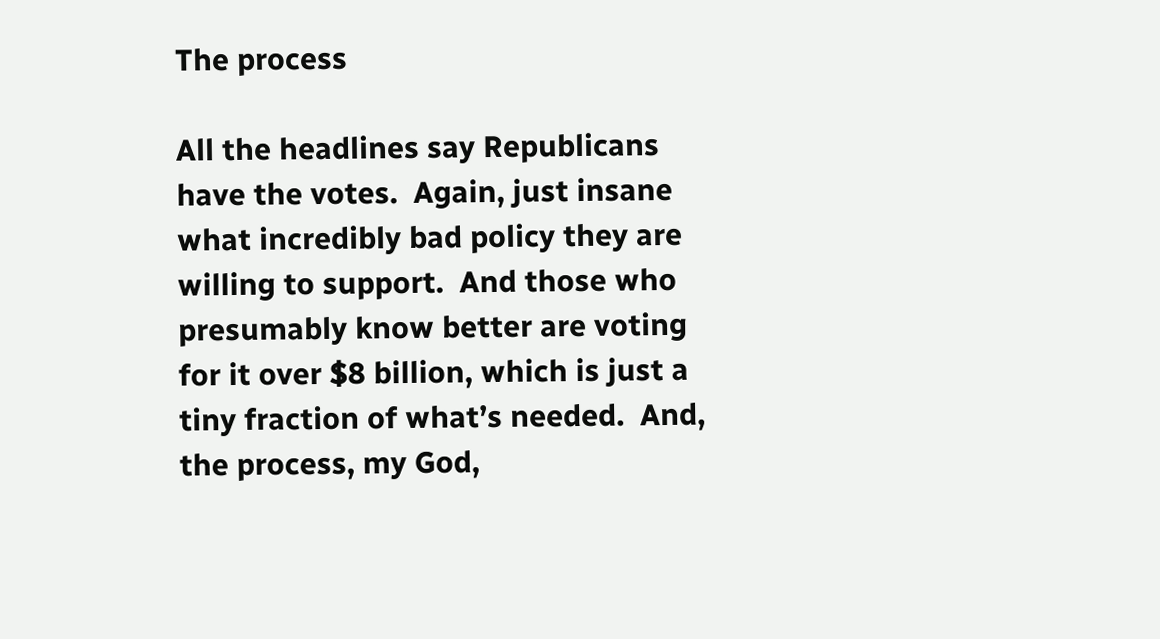The process

All the headlines say Republicans have the votes.  Again, just insane what incredibly bad policy they are willing to support.  And those who presumably know better are voting for it over $8 billion, which is just a tiny fraction of what’s needed.  And, the process, my God,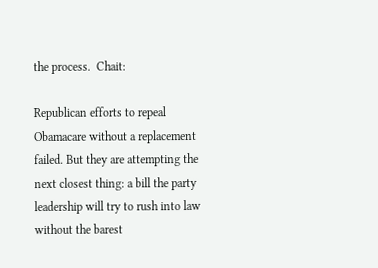the process.  Chait:

Republican efforts to repeal Obamacare without a replacement failed. But they are attempting the next closest thing: a bill the party leadership will try to rush into law without the barest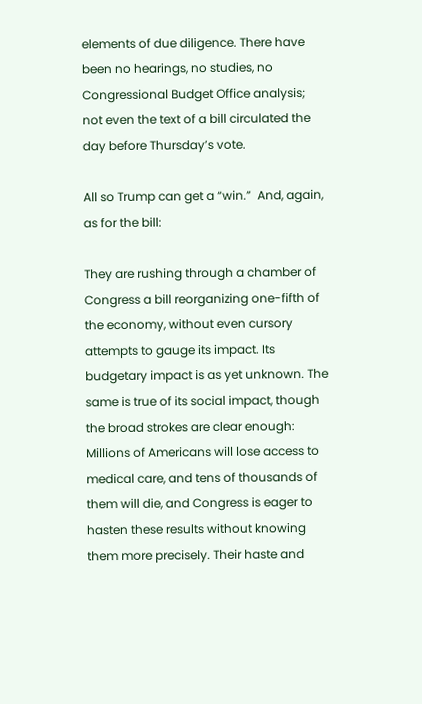elements of due diligence. There have been no hearings, no studies, no Congressional Budget Office analysis; not even the text of a bill circulated the day before Thursday’s vote.

All so Trump can get a “win.”  And, again, as for the bill:

They are rushing through a chamber of Congress a bill reorganizing one-fifth of the economy, without even cursory attempts to gauge its impact. Its budgetary impact is as yet unknown. The same is true of its social impact, though the broad strokes are clear enough: Millions of Americans will lose access to medical care, and tens of thousands of them will die, and Congress is eager to hasten these results without knowing them more precisely. Their haste and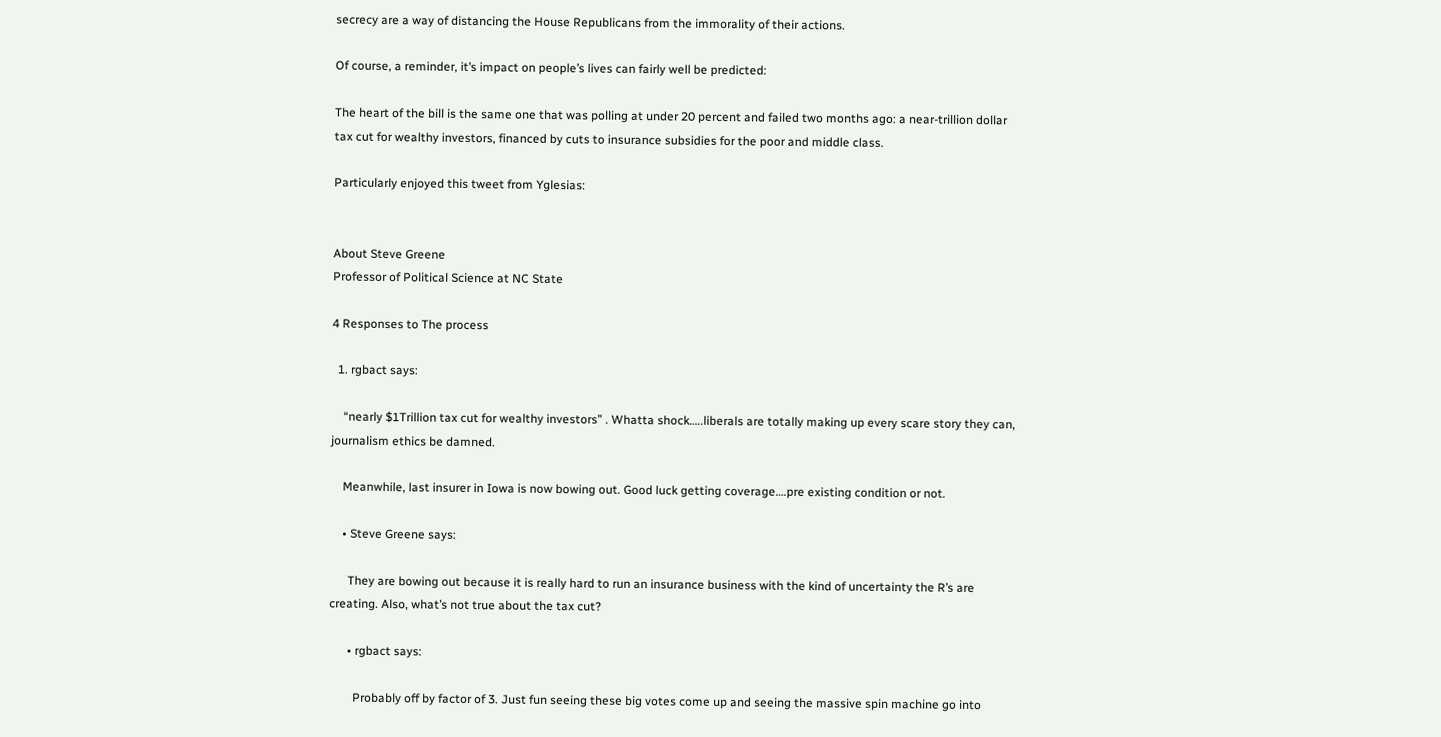secrecy are a way of distancing the House Republicans from the immorality of their actions.

Of course, a reminder, it’s impact on people’s lives can fairly well be predicted:

The heart of the bill is the same one that was polling at under 20 percent and failed two months ago: a near-trillion dollar tax cut for wealthy investors, financed by cuts to insurance subsidies for the poor and middle class.

Particularly enjoyed this tweet from Yglesias:


About Steve Greene
Professor of Political Science at NC State

4 Responses to The process

  1. rgbact says:

    “nearly $1Trillion tax cut for wealthy investors” . Whatta shock…..liberals are totally making up every scare story they can, journalism ethics be damned.

    Meanwhile, last insurer in Iowa is now bowing out. Good luck getting coverage….pre existing condition or not.

    • Steve Greene says:

      They are bowing out because it is really hard to run an insurance business with the kind of uncertainty the R’s are creating. Also, what’s not true about the tax cut?

      • rgbact says:

        Probably off by factor of 3. Just fun seeing these big votes come up and seeing the massive spin machine go into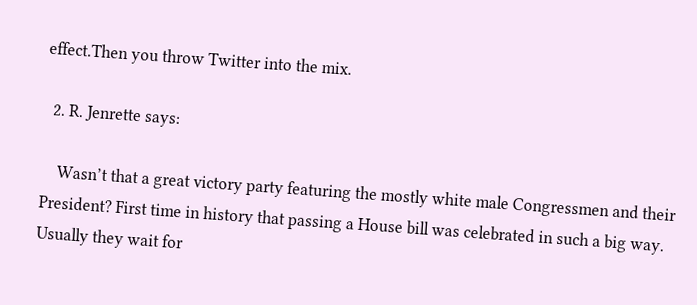effect.Then you throw Twitter into the mix.

  2. R. Jenrette says:

    Wasn’t that a great victory party featuring the mostly white male Congressmen and their President? First time in history that passing a House bill was celebrated in such a big way. Usually they wait for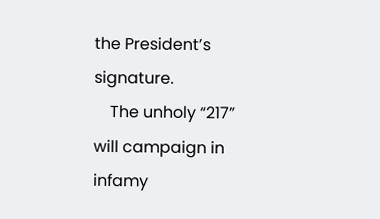the President’s signature.
    The unholy “217” will campaign in infamy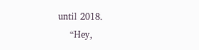until 2018.
    “Hey,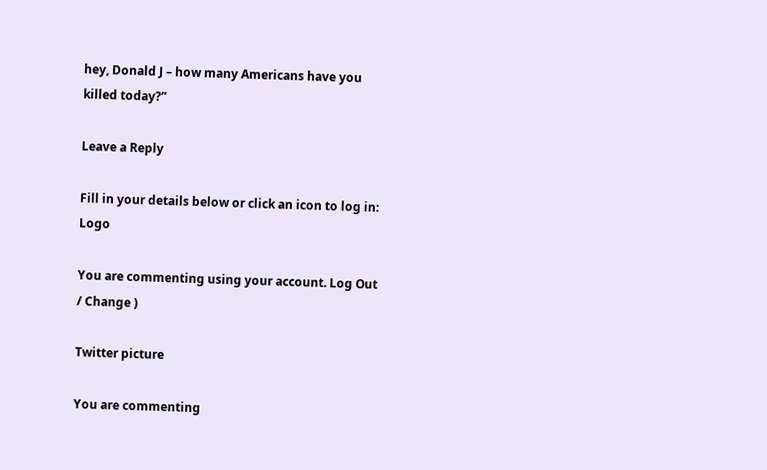hey, Donald J – how many Americans have you killed today?”

Leave a Reply

Fill in your details below or click an icon to log in: Logo

You are commenting using your account. Log Out / Change )

Twitter picture

You are commenting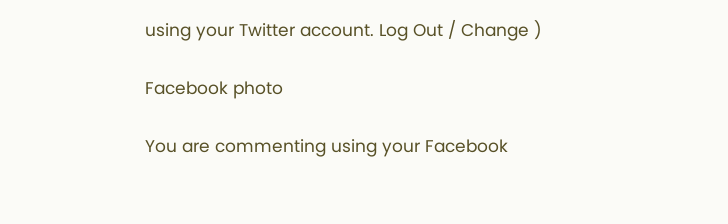using your Twitter account. Log Out / Change )

Facebook photo

You are commenting using your Facebook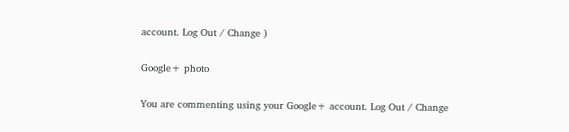account. Log Out / Change )

Google+ photo

You are commenting using your Google+ account. Log Out / Change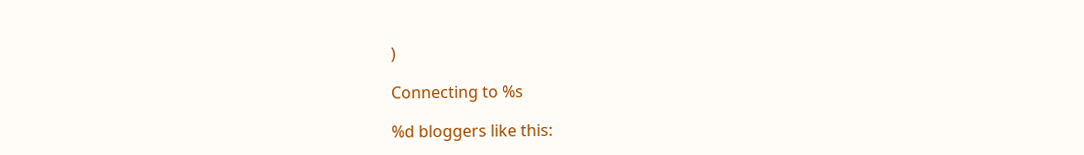)

Connecting to %s

%d bloggers like this: